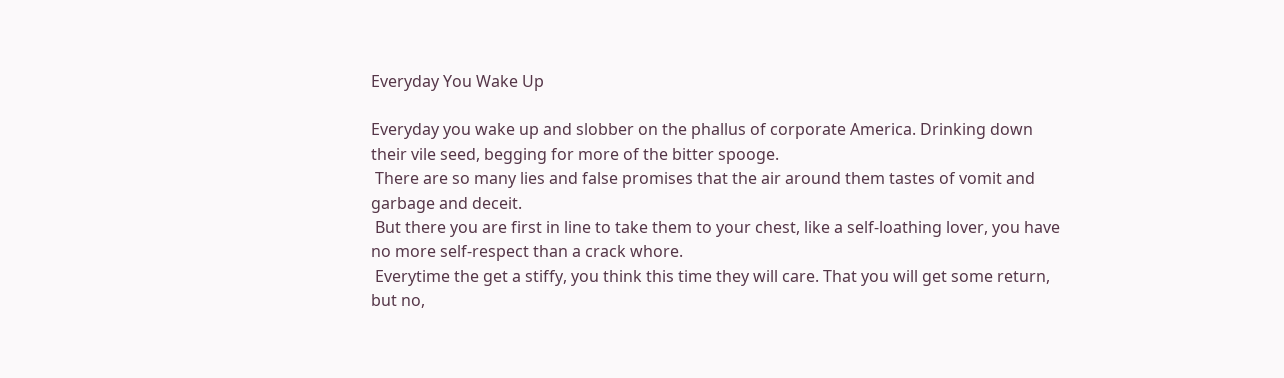Everyday You Wake Up

Everyday you wake up and slobber on the phallus of corporate America. Drinking down their vile seed, begging for more of the bitter spooge.
 There are so many lies and false promises that the air around them tastes of vomit and garbage and deceit.
 But there you are first in line to take them to your chest, like a self-loathing lover, you have no more self-respect than a crack whore.
 Everytime the get a stiffy, you think this time they will care. That you will get some return, but no,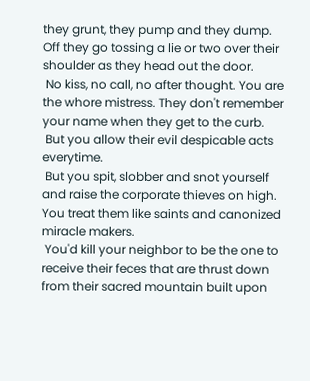they grunt, they pump and they dump. Off they go tossing a lie or two over their shoulder as they head out the door.
 No kiss, no call, no after thought. You are the whore mistress. They don't remember your name when they get to the curb.
 But you allow their evil despicable acts everytime.
 But you spit, slobber and snot yourself and raise the corporate thieves on high. You treat them like saints and canonized miracle makers.
 You'd kill your neighbor to be the one to receive their feces that are thrust down from their sacred mountain built upon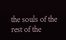the souls of the rest of the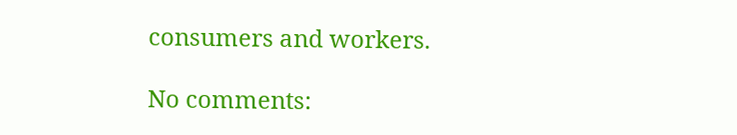consumers and workers.

No comments: